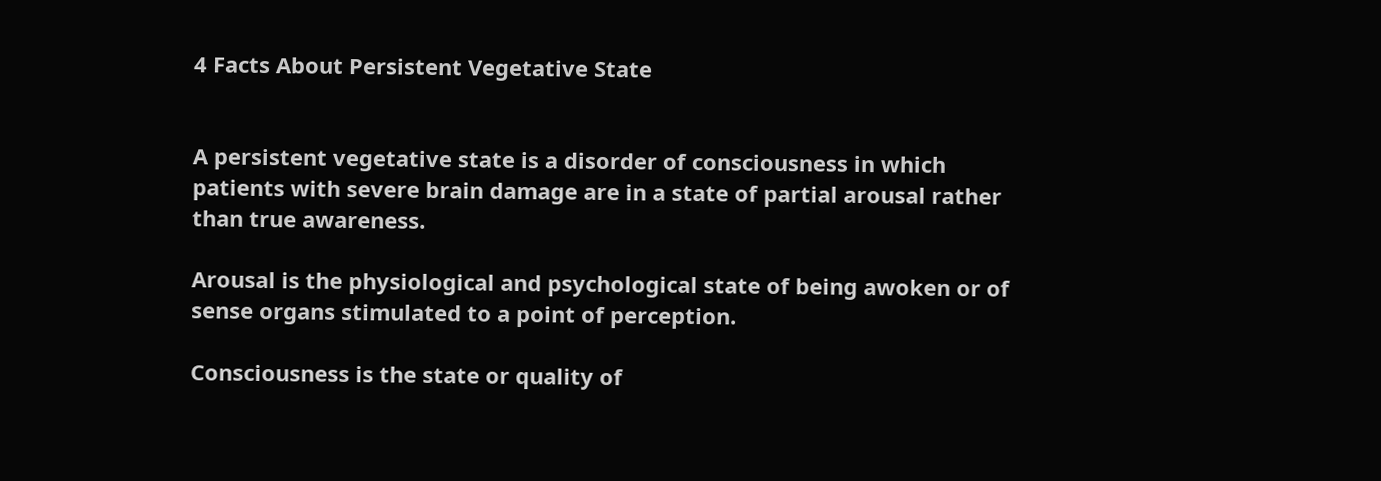4 Facts About Persistent Vegetative State


A persistent vegetative state is a disorder of consciousness in which patients with severe brain damage are in a state of partial arousal rather than true awareness.

Arousal is the physiological and psychological state of being awoken or of sense organs stimulated to a point of perception.

Consciousness is the state or quality of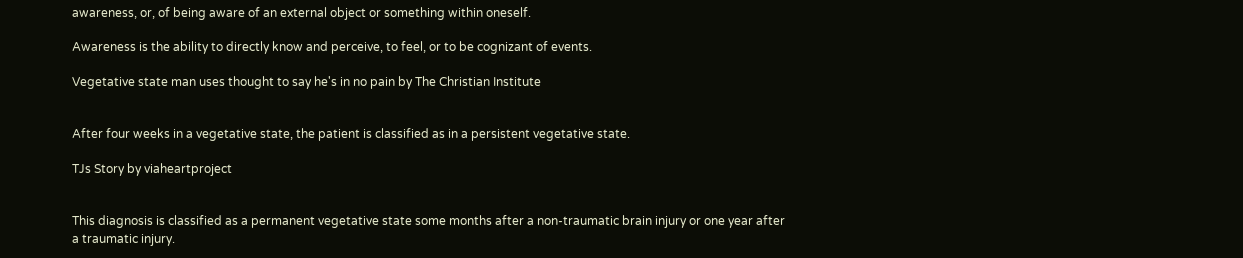awareness, or, of being aware of an external object or something within oneself.

Awareness is the ability to directly know and perceive, to feel, or to be cognizant of events.

Vegetative state man uses thought to say he's in no pain by The Christian Institute


After four weeks in a vegetative state, the patient is classified as in a persistent vegetative state.

TJs Story by viaheartproject


This diagnosis is classified as a permanent vegetative state some months after a non-traumatic brain injury or one year after a traumatic injury.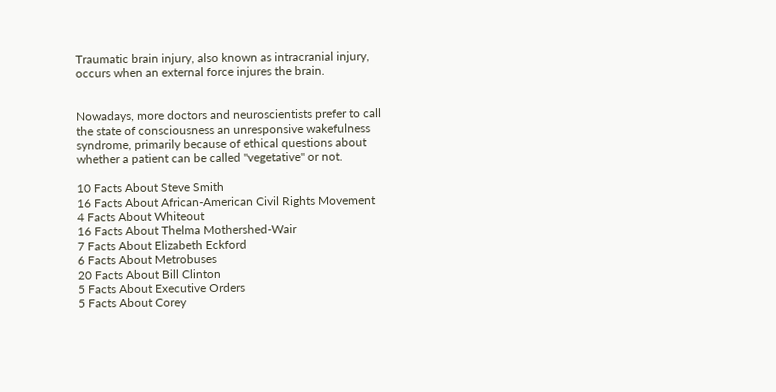Traumatic brain injury, also known as intracranial injury, occurs when an external force injures the brain.


Nowadays, more doctors and neuroscientists prefer to call the state of consciousness an unresponsive wakefulness syndrome, primarily because of ethical questions about whether a patient can be called "vegetative" or not.

10 Facts About Steve Smith
16 Facts About African-American Civil Rights Movement
4 Facts About Whiteout
16 Facts About Thelma Mothershed-Wair
7 Facts About Elizabeth Eckford
6 Facts About Metrobuses
20 Facts About Bill Clinton
5 Facts About Executive Orders
5 Facts About Corey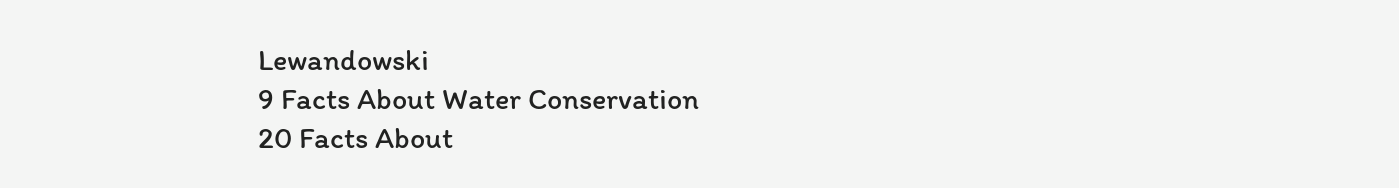Lewandowski
9 Facts About Water Conservation
20 Facts About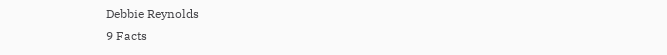Debbie Reynolds
9 Facts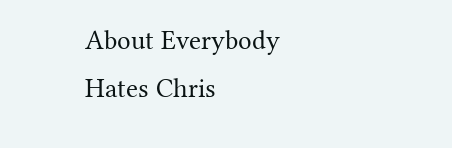About Everybody Hates Chris